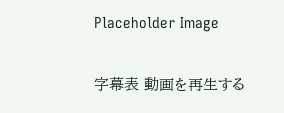Placeholder Image

字幕表 動画を再生する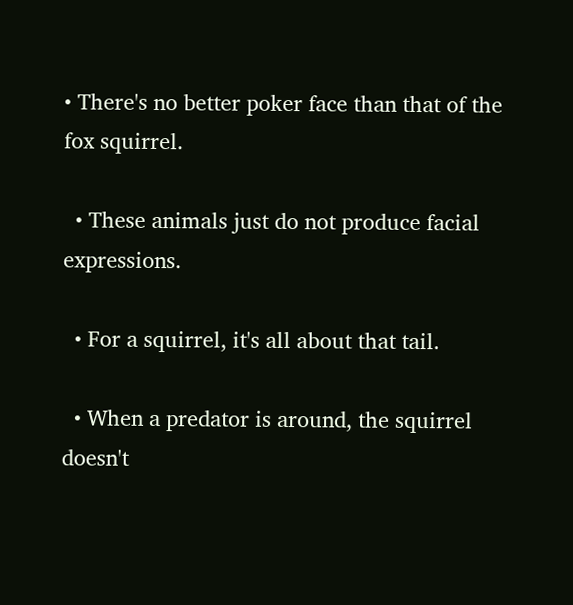• There's no better poker face than that of the fox squirrel.

  • These animals just do not produce facial expressions.

  • For a squirrel, it's all about that tail.

  • When a predator is around, the squirrel doesn't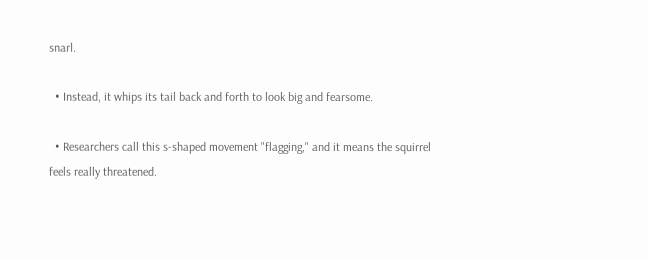snarl.

  • Instead, it whips its tail back and forth to look big and fearsome.

  • Researchers call this s-shaped movement "flagging," and it means the squirrel feels really threatened.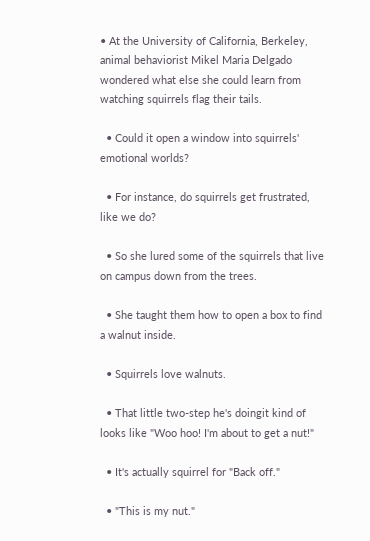• At the University of California, Berkeley, animal behaviorist Mikel Maria Delgado wondered what else she could learn from watching squirrels flag their tails.

  • Could it open a window into squirrels' emotional worlds?

  • For instance, do squirrels get frustrated, like we do?

  • So she lured some of the squirrels that live on campus down from the trees.

  • She taught them how to open a box to find a walnut inside.

  • Squirrels love walnuts.

  • That little two-step he's doingit kind of looks like "Woo hoo! I'm about to get a nut!"

  • It's actually squirrel for "Back off."

  • "This is my nut."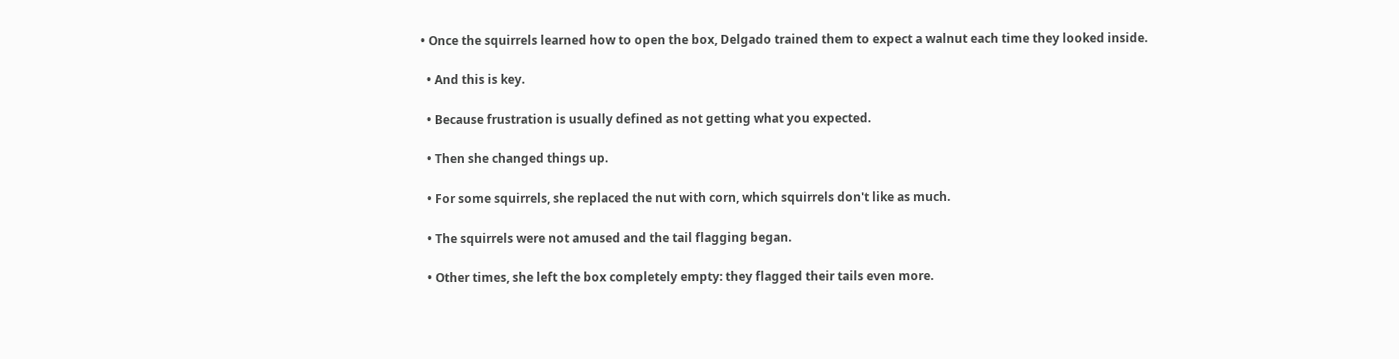• Once the squirrels learned how to open the box, Delgado trained them to expect a walnut each time they looked inside.

  • And this is key.

  • Because frustration is usually defined as not getting what you expected.

  • Then she changed things up.

  • For some squirrels, she replaced the nut with corn, which squirrels don't like as much.

  • The squirrels were not amused and the tail flagging began.

  • Other times, she left the box completely empty: they flagged their tails even more.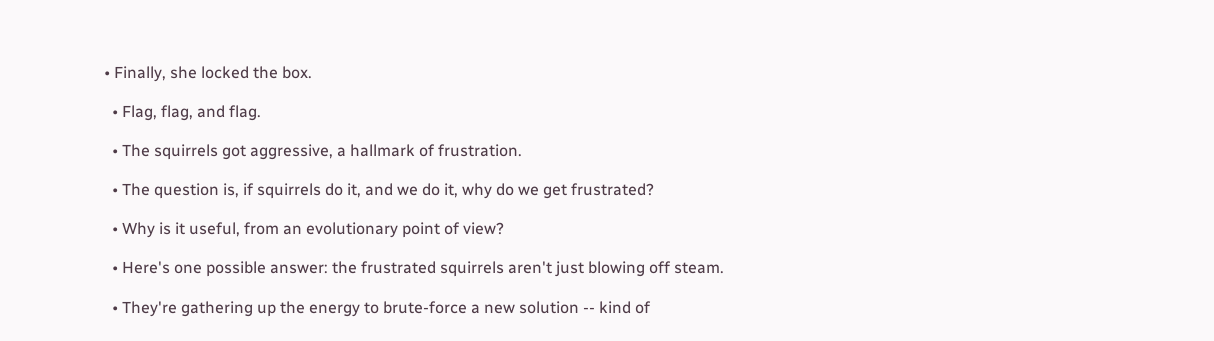• Finally, she locked the box.

  • Flag, flag, and flag.

  • The squirrels got aggressive, a hallmark of frustration.

  • The question is, if squirrels do it, and we do it, why do we get frustrated?

  • Why is it useful, from an evolutionary point of view?

  • Here's one possible answer: the frustrated squirrels aren't just blowing off steam.

  • They're gathering up the energy to brute-force a new solution -- kind of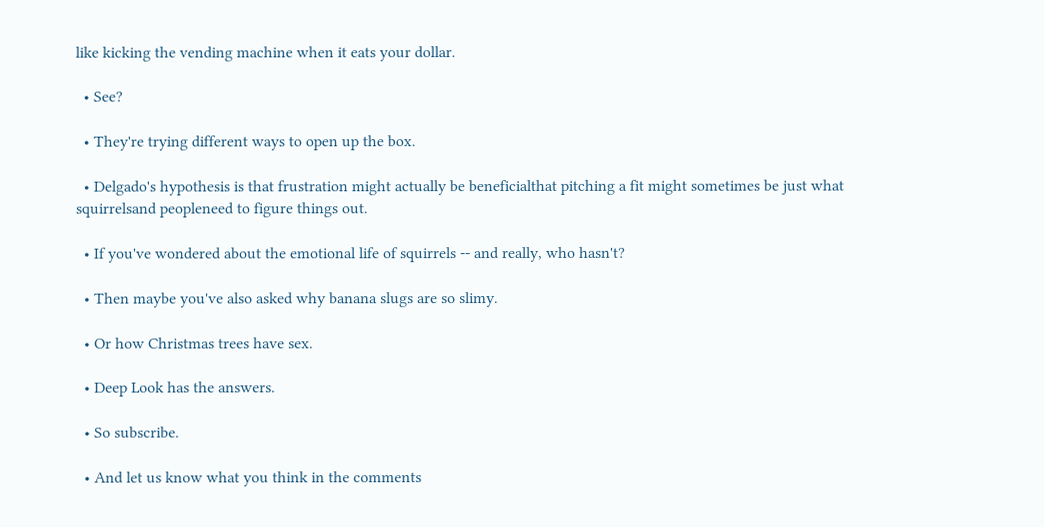like kicking the vending machine when it eats your dollar.

  • See?

  • They're trying different ways to open up the box.

  • Delgado's hypothesis is that frustration might actually be beneficialthat pitching a fit might sometimes be just what squirrelsand peopleneed to figure things out.

  • If you've wondered about the emotional life of squirrels -- and really, who hasn't?

  • Then maybe you've also asked why banana slugs are so slimy.

  • Or how Christmas trees have sex.

  • Deep Look has the answers.

  • So subscribe.

  • And let us know what you think in the comments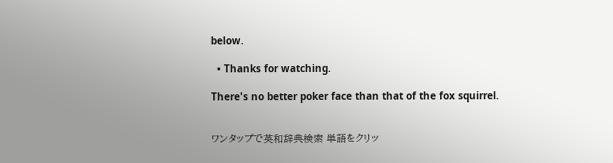below.

  • Thanks for watching.

There's no better poker face than that of the fox squirrel.


ワンタップで英和辞典検索 単語をクリッ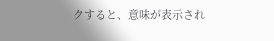クすると、意味が表示され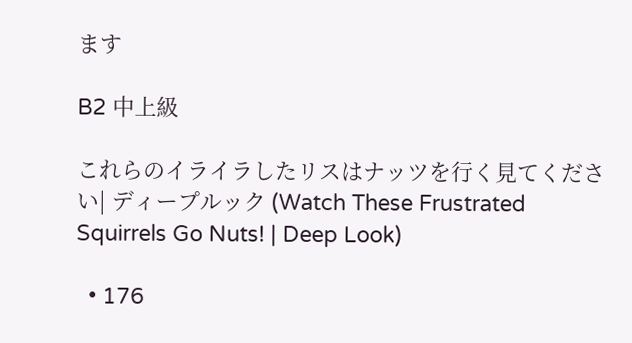ます

B2 中上級

これらのイライラしたリスはナッツを行く見てください| ディープルック (Watch These Frustrated Squirrels Go Nuts! | Deep Look)

  • 176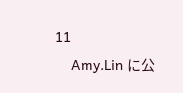11
    Amy.Lin に公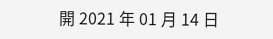開 2021 年 01 月 14 日